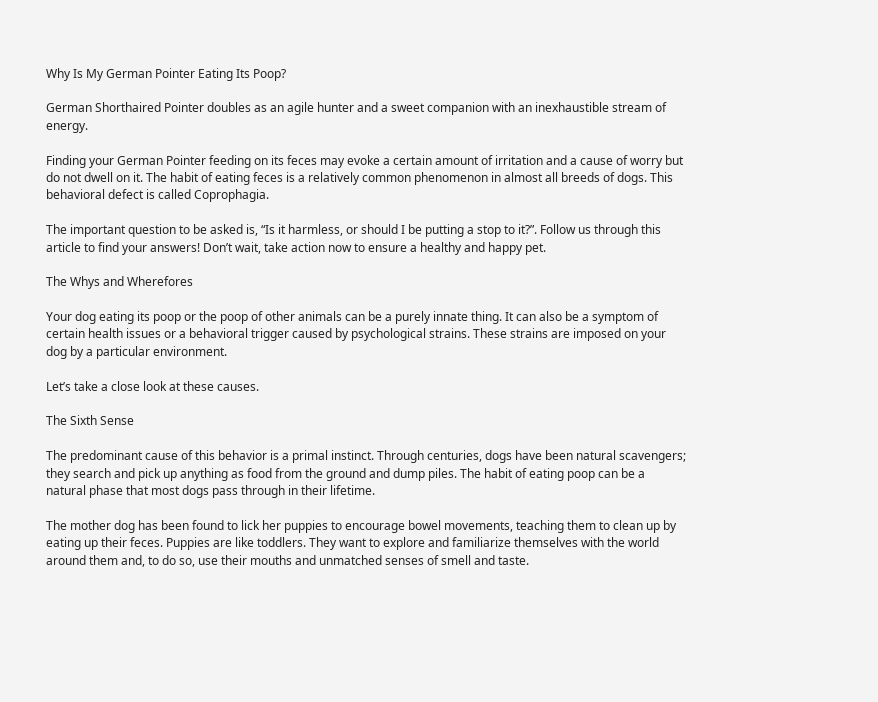Why Is My German Pointer Eating Its Poop?

German Shorthaired Pointer doubles as an agile hunter and a sweet companion with an inexhaustible stream of energy.

Finding your German Pointer feeding on its feces may evoke a certain amount of irritation and a cause of worry but do not dwell on it. The habit of eating feces is a relatively common phenomenon in almost all breeds of dogs. This behavioral defect is called Coprophagia.

The important question to be asked is, “Is it harmless, or should I be putting a stop to it?”. Follow us through this article to find your answers! Don’t wait, take action now to ensure a healthy and happy pet.

The Whys and Wherefores

Your dog eating its poop or the poop of other animals can be a purely innate thing. It can also be a symptom of certain health issues or a behavioral trigger caused by psychological strains. These strains are imposed on your dog by a particular environment.

Let’s take a close look at these causes.

The Sixth Sense

The predominant cause of this behavior is a primal instinct. Through centuries, dogs have been natural scavengers; they search and pick up anything as food from the ground and dump piles. The habit of eating poop can be a natural phase that most dogs pass through in their lifetime.

The mother dog has been found to lick her puppies to encourage bowel movements, teaching them to clean up by eating up their feces. Puppies are like toddlers. They want to explore and familiarize themselves with the world around them and, to do so, use their mouths and unmatched senses of smell and taste.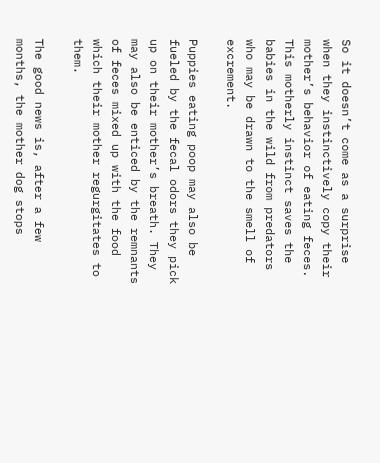So it doesn’t come as a surprise when they instinctively copy their mother’s behavior of eating feces. This motherly instinct saves the babies in the wild from predators who may be drawn to the smell of excrement.

Puppies eating poop may also be fueled by the fecal odors they pick up on their mother’s breath. They may also be enticed by the remnants of feces mixed up with the food which their mother regurgitates to them.

The good news is, after a few months, the mother dog stops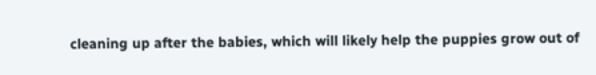cleaning up after the babies, which will likely help the puppies grow out of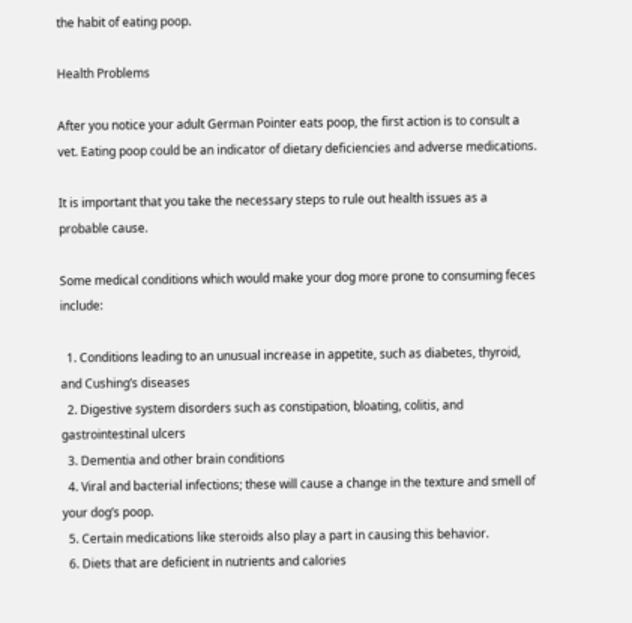the habit of eating poop.

Health Problems

After you notice your adult German Pointer eats poop, the first action is to consult a vet. Eating poop could be an indicator of dietary deficiencies and adverse medications.

It is important that you take the necessary steps to rule out health issues as a probable cause.

Some medical conditions which would make your dog more prone to consuming feces include:

  1. Conditions leading to an unusual increase in appetite, such as diabetes, thyroid, and Cushing’s diseases
  2. Digestive system disorders such as constipation, bloating, colitis, and gastrointestinal ulcers
  3. Dementia and other brain conditions
  4. Viral and bacterial infections; these will cause a change in the texture and smell of your dog’s poop.
  5. Certain medications like steroids also play a part in causing this behavior.
  6. Diets that are deficient in nutrients and calories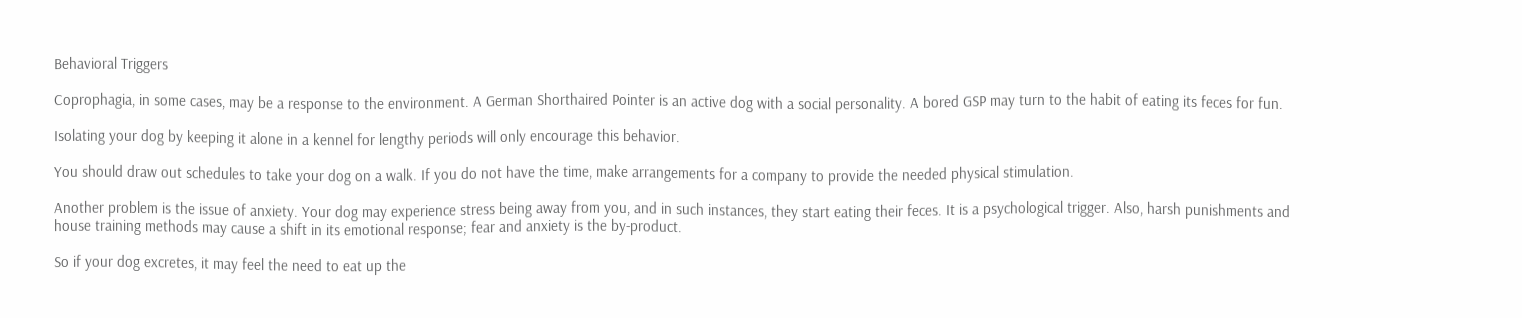Behavioral Triggers

Coprophagia, in some cases, may be a response to the environment. A German Shorthaired Pointer is an active dog with a social personality. A bored GSP may turn to the habit of eating its feces for fun.

Isolating your dog by keeping it alone in a kennel for lengthy periods will only encourage this behavior.

You should draw out schedules to take your dog on a walk. If you do not have the time, make arrangements for a company to provide the needed physical stimulation.

Another problem is the issue of anxiety. Your dog may experience stress being away from you, and in such instances, they start eating their feces. It is a psychological trigger. Also, harsh punishments and house training methods may cause a shift in its emotional response; fear and anxiety is the by-product.

So if your dog excretes, it may feel the need to eat up the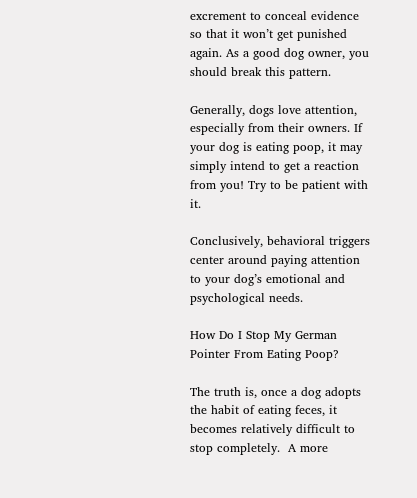excrement to conceal evidence so that it won’t get punished again. As a good dog owner, you should break this pattern.

Generally, dogs love attention, especially from their owners. If your dog is eating poop, it may simply intend to get a reaction from you! Try to be patient with it.

Conclusively, behavioral triggers center around paying attention to your dog’s emotional and psychological needs.

How Do I Stop My German Pointer From Eating Poop?

The truth is, once a dog adopts the habit of eating feces, it becomes relatively difficult to stop completely.  A more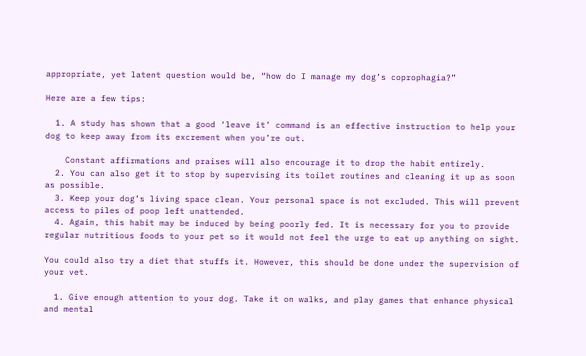appropriate, yet latent question would be, “how do I manage my dog’s coprophagia?”

Here are a few tips:

  1. A study has shown that a good ‘leave it’ command is an effective instruction to help your dog to keep away from its excrement when you’re out.

    Constant affirmations and praises will also encourage it to drop the habit entirely.
  2. You can also get it to stop by supervising its toilet routines and cleaning it up as soon as possible.
  3. Keep your dog’s living space clean. Your personal space is not excluded. This will prevent access to piles of poop left unattended.
  4. Again, this habit may be induced by being poorly fed. It is necessary for you to provide regular nutritious foods to your pet so it would not feel the urge to eat up anything on sight.

You could also try a diet that stuffs it. However, this should be done under the supervision of your vet.

  1. Give enough attention to your dog. Take it on walks, and play games that enhance physical and mental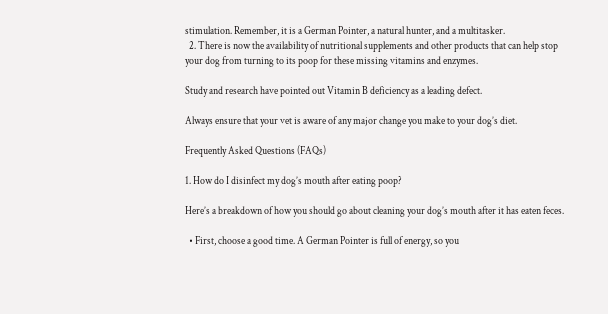stimulation. Remember, it is a German Pointer, a natural hunter, and a multitasker.
  2. There is now the availability of nutritional supplements and other products that can help stop your dog from turning to its poop for these missing vitamins and enzymes.

Study and research have pointed out Vitamin B deficiency as a leading defect.

Always ensure that your vet is aware of any major change you make to your dog’s diet.

Frequently Asked Questions (FAQs)

1. How do I disinfect my dog’s mouth after eating poop?

Here’s a breakdown of how you should go about cleaning your dog’s mouth after it has eaten feces.

  • First, choose a good time. A German Pointer is full of energy, so you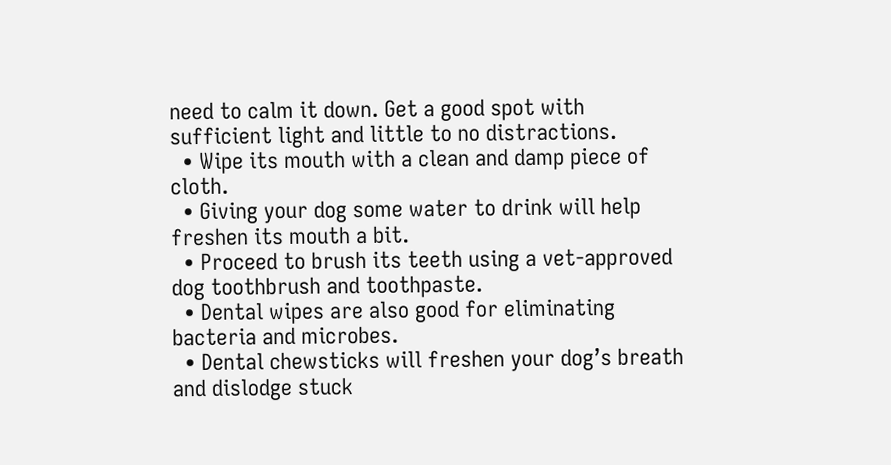need to calm it down. Get a good spot with sufficient light and little to no distractions.
  • Wipe its mouth with a clean and damp piece of cloth.
  • Giving your dog some water to drink will help freshen its mouth a bit.
  • Proceed to brush its teeth using a vet-approved dog toothbrush and toothpaste.
  • Dental wipes are also good for eliminating bacteria and microbes.
  • Dental chewsticks will freshen your dog’s breath and dislodge stuck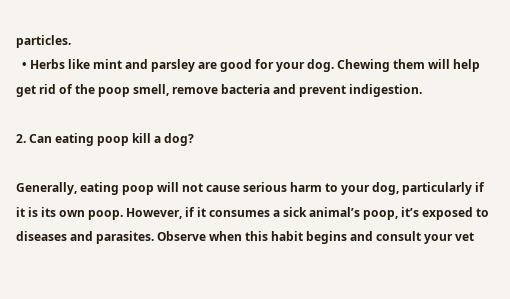particles.
  • Herbs like mint and parsley are good for your dog. Chewing them will help get rid of the poop smell, remove bacteria and prevent indigestion.

2. Can eating poop kill a dog?

Generally, eating poop will not cause serious harm to your dog, particularly if it is its own poop. However, if it consumes a sick animal’s poop, it’s exposed to diseases and parasites. Observe when this habit begins and consult your vet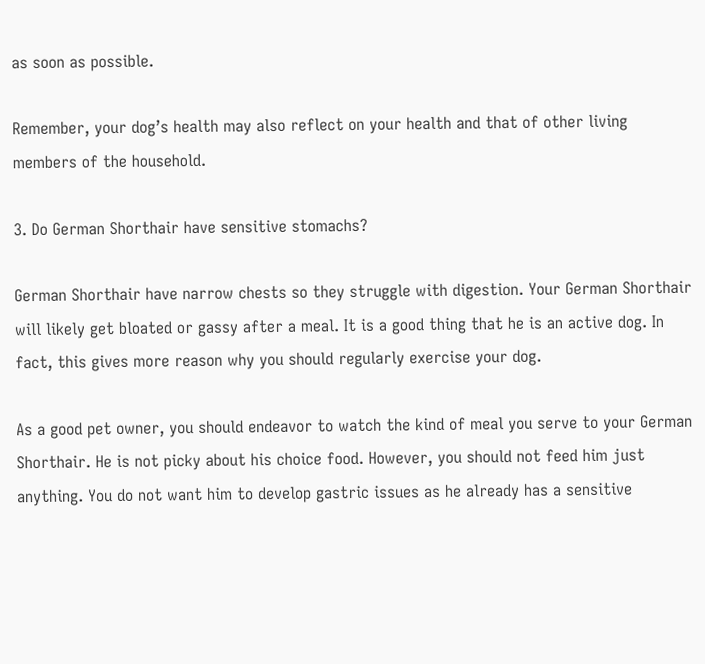as soon as possible.

Remember, your dog’s health may also reflect on your health and that of other living members of the household.

3. Do German Shorthair have sensitive stomachs?

German Shorthair have narrow chests so they struggle with digestion. Your German Shorthair will likely get bloated or gassy after a meal. It is a good thing that he is an active dog. In fact, this gives more reason why you should regularly exercise your dog.

As a good pet owner, you should endeavor to watch the kind of meal you serve to your German Shorthair. He is not picky about his choice food. However, you should not feed him just anything. You do not want him to develop gastric issues as he already has a sensitive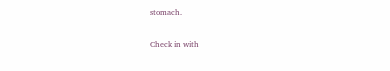stomach.

Check in with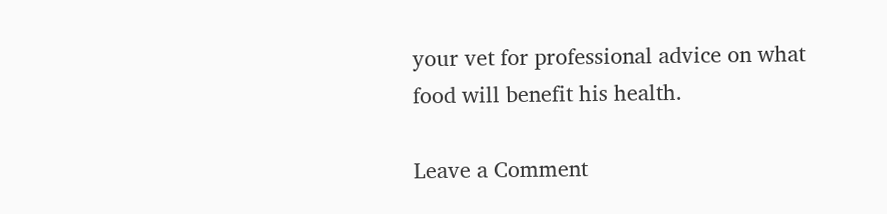your vet for professional advice on what food will benefit his health.

Leave a Comment